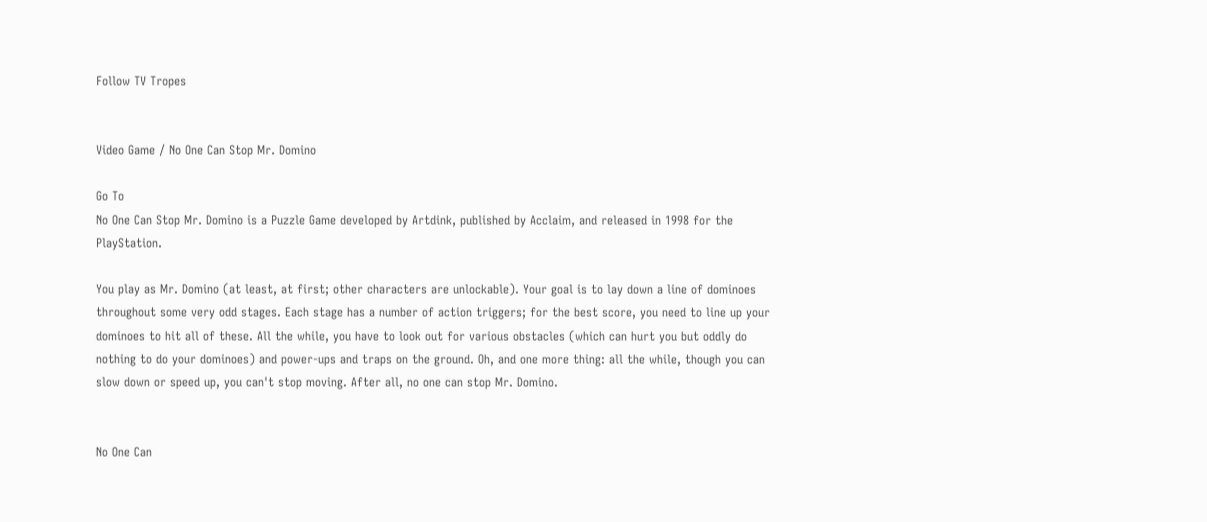Follow TV Tropes


Video Game / No One Can Stop Mr. Domino

Go To
No One Can Stop Mr. Domino is a Puzzle Game developed by Artdink, published by Acclaim, and released in 1998 for the PlayStation.

You play as Mr. Domino (at least, at first; other characters are unlockable). Your goal is to lay down a line of dominoes throughout some very odd stages. Each stage has a number of action triggers; for the best score, you need to line up your dominoes to hit all of these. All the while, you have to look out for various obstacles (which can hurt you but oddly do nothing to do your dominoes) and power-ups and traps on the ground. Oh, and one more thing: all the while, though you can slow down or speed up, you can't stop moving. After all, no one can stop Mr. Domino.


No One Can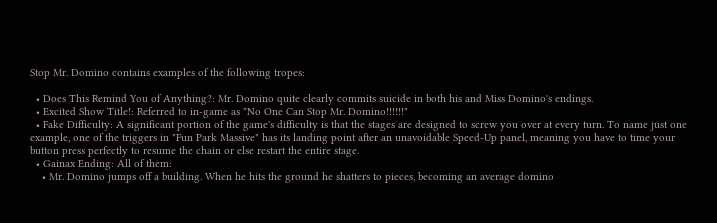Stop Mr. Domino contains examples of the following tropes:

  • Does This Remind You of Anything?: Mr. Domino quite clearly commits suicide in both his and Miss Domino's endings.
  • Excited Show Title!: Referred to in-game as "No One Can Stop Mr. Domino!!!!!!"
  • Fake Difficulty: A significant portion of the game's difficulty is that the stages are designed to screw you over at every turn. To name just one example, one of the triggers in "Fun Park Massive" has its landing point after an unavoidable Speed-Up panel, meaning you have to time your button press perfectly to resume the chain or else restart the entire stage.
  • Gainax Ending: All of them:
    • Mr. Domino jumps off a building. When he hits the ground he shatters to pieces, becoming an average domino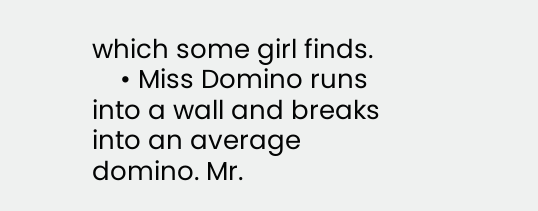which some girl finds.
    • Miss Domino runs into a wall and breaks into an average domino. Mr.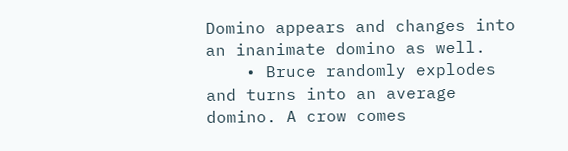Domino appears and changes into an inanimate domino as well.
    • Bruce randomly explodes and turns into an average domino. A crow comes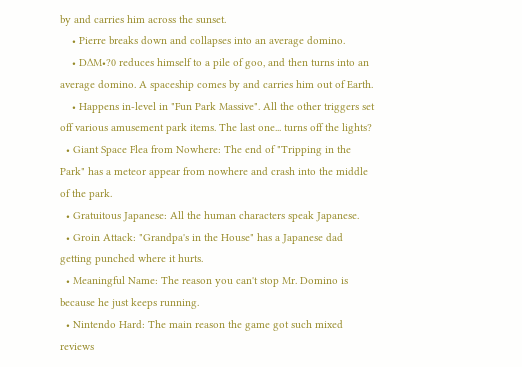by and carries him across the sunset.
    • Pierre breaks down and collapses into an average domino.
    • D∆M•?0 reduces himself to a pile of goo, and then turns into an average domino. A spaceship comes by and carries him out of Earth.
    • Happens in-level in "Fun Park Massive". All the other triggers set off various amusement park items. The last one... turns off the lights?
  • Giant Space Flea from Nowhere: The end of "Tripping in the Park" has a meteor appear from nowhere and crash into the middle of the park.
  • Gratuitous Japanese: All the human characters speak Japanese.
  • Groin Attack: "Grandpa's in the House" has a Japanese dad getting punched where it hurts.
  • Meaningful Name: The reason you can't stop Mr. Domino is because he just keeps running.
  • Nintendo Hard: The main reason the game got such mixed reviews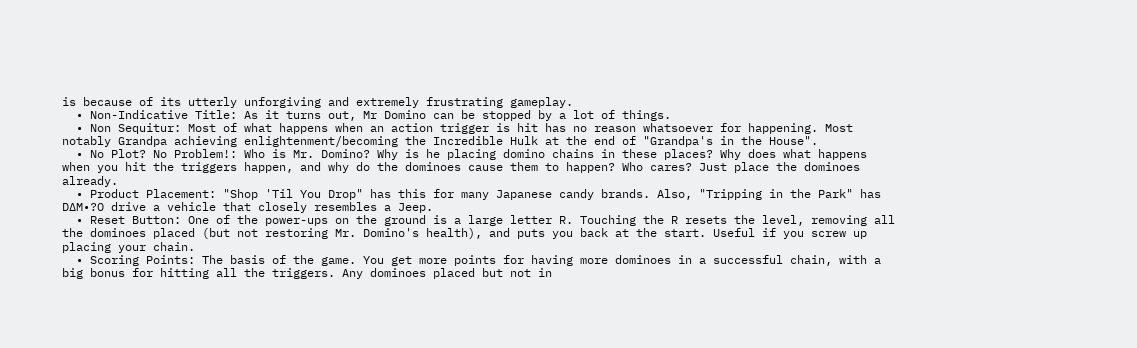is because of its utterly unforgiving and extremely frustrating gameplay.
  • Non-Indicative Title: As it turns out, Mr Domino can be stopped by a lot of things.
  • Non Sequitur: Most of what happens when an action trigger is hit has no reason whatsoever for happening. Most notably Grandpa achieving enlightenment/becoming the Incredible Hulk at the end of "Grandpa's in the House".
  • No Plot? No Problem!: Who is Mr. Domino? Why is he placing domino chains in these places? Why does what happens when you hit the triggers happen, and why do the dominoes cause them to happen? Who cares? Just place the dominoes already.
  • Product Placement: "Shop 'Til You Drop" has this for many Japanese candy brands. Also, "Tripping in the Park" has D∆M•?O drive a vehicle that closely resembles a Jeep.
  • Reset Button: One of the power-ups on the ground is a large letter R. Touching the R resets the level, removing all the dominoes placed (but not restoring Mr. Domino's health), and puts you back at the start. Useful if you screw up placing your chain.
  • Scoring Points: The basis of the game. You get more points for having more dominoes in a successful chain, with a big bonus for hitting all the triggers. Any dominoes placed but not in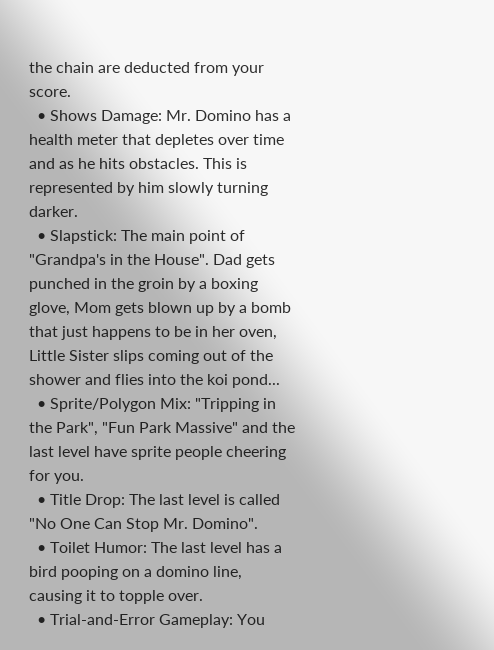the chain are deducted from your score.
  • Shows Damage: Mr. Domino has a health meter that depletes over time and as he hits obstacles. This is represented by him slowly turning darker.
  • Slapstick: The main point of "Grandpa's in the House". Dad gets punched in the groin by a boxing glove, Mom gets blown up by a bomb that just happens to be in her oven, Little Sister slips coming out of the shower and flies into the koi pond...
  • Sprite/Polygon Mix: "Tripping in the Park", "Fun Park Massive" and the last level have sprite people cheering for you.
  • Title Drop: The last level is called "No One Can Stop Mr. Domino".
  • Toilet Humor: The last level has a bird pooping on a domino line, causing it to topple over.
  • Trial-and-Error Gameplay: You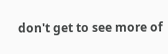don't get to see more of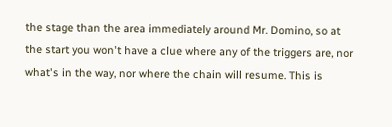the stage than the area immediately around Mr. Domino, so at the start you won't have a clue where any of the triggers are, nor what's in the way, nor where the chain will resume. This is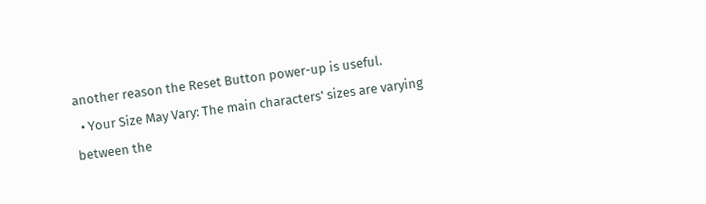another reason the Reset Button power-up is useful.
  • Your Size May Vary: The main characters' sizes are varying between the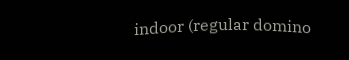indoor (regular domino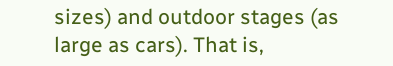sizes) and outdoor stages (as large as cars). That is,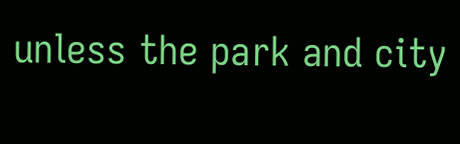unless the park and city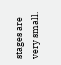stages are very small.